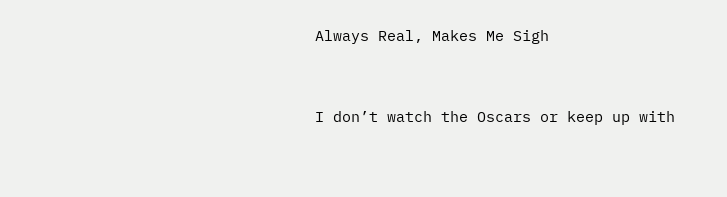Always Real, Makes Me Sigh


I don’t watch the Oscars or keep up with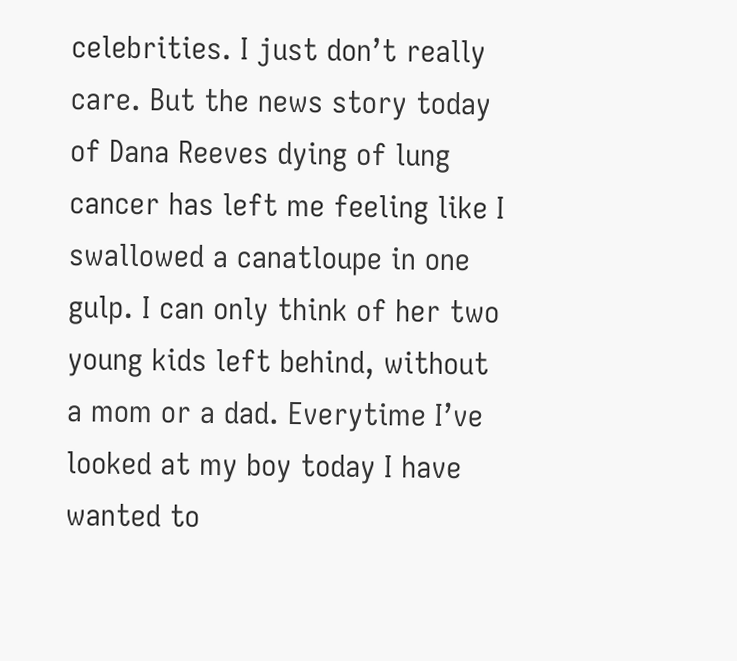celebrities. I just don’t really care. But the news story today of Dana Reeves dying of lung cancer has left me feeling like I swallowed a canatloupe in one gulp. I can only think of her two young kids left behind, without a mom or a dad. Everytime I’ve looked at my boy today I have wanted to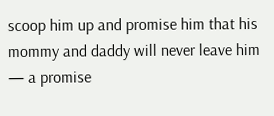scoop him up and promise him that his mommy and daddy will never leave him — a promise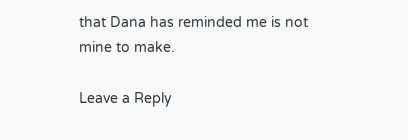that Dana has reminded me is not mine to make.

Leave a Reply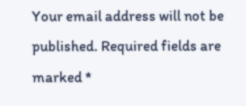Your email address will not be published. Required fields are marked *